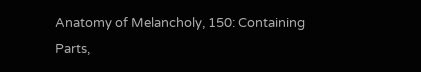Anatomy of Melancholy, 150: Containing Parts,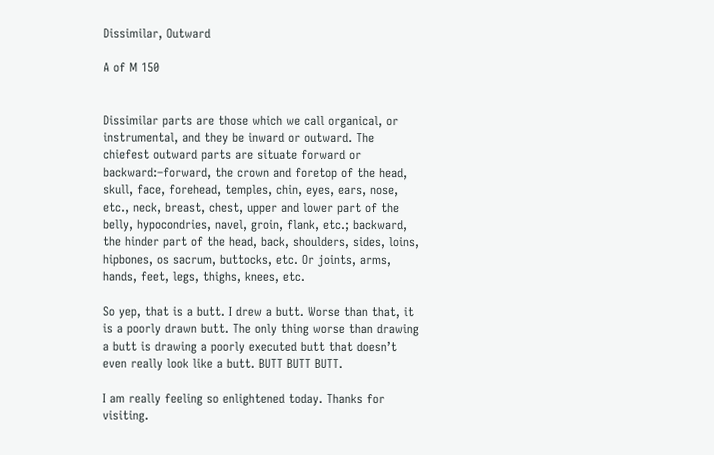Dissimilar, Outward

A of M 150


Dissimilar parts are those which we call organical, or instrumental, and they be inward or outward. The chiefest outward parts are situate forward or backward:–forward, the crown and foretop of the head, skull, face, forehead, temples, chin, eyes, ears, nose, etc., neck, breast, chest, upper and lower part of the belly, hypocondries, navel, groin, flank, etc.; backward, the hinder part of the head, back, shoulders, sides, loins, hipbones, os sacrum, buttocks, etc. Or joints, arms, hands, feet, legs, thighs, knees, etc.

So yep, that is a butt. I drew a butt. Worse than that, it is a poorly drawn butt. The only thing worse than drawing a butt is drawing a poorly executed butt that doesn’t even really look like a butt. BUTT BUTT BUTT.

I am really feeling so enlightened today. Thanks for visiting.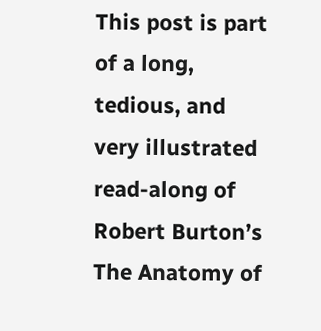This post is part of a long, tedious, and very illustrated read-along of Robert Burton’s The Anatomy of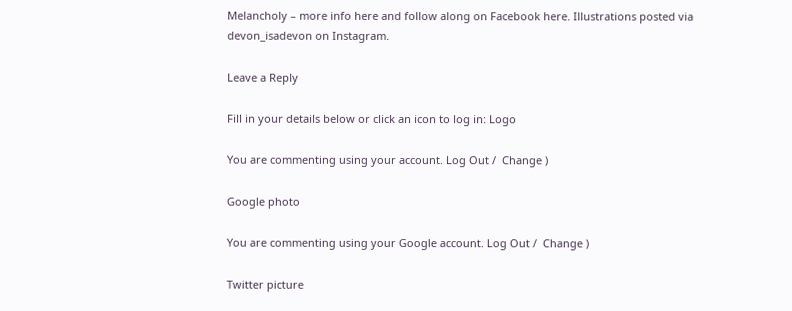Melancholy – more info here and follow along on Facebook here. Illustrations posted via devon_isadevon on Instagram.

Leave a Reply

Fill in your details below or click an icon to log in: Logo

You are commenting using your account. Log Out /  Change )

Google photo

You are commenting using your Google account. Log Out /  Change )

Twitter picture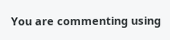You are commenting using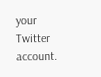your Twitter account.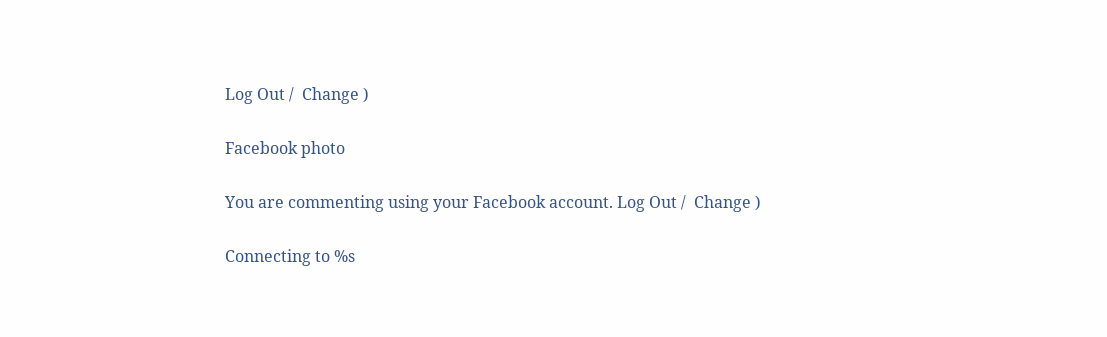Log Out /  Change )

Facebook photo

You are commenting using your Facebook account. Log Out /  Change )

Connecting to %s